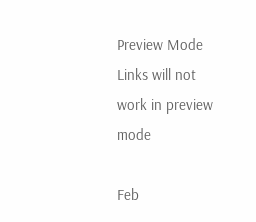Preview Mode Links will not work in preview mode

Feb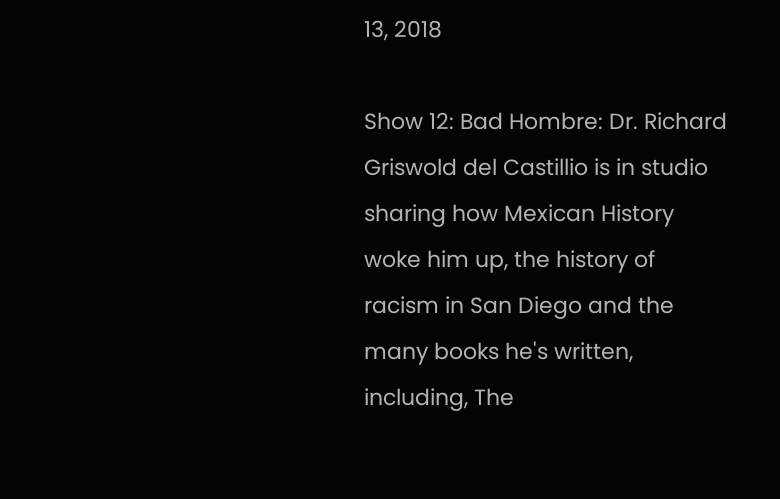13, 2018

Show 12: Bad Hombre: Dr. Richard Griswold del Castillio is in studio sharing how Mexican History woke him up, the history of racism in San Diego and the many books he's written, including, The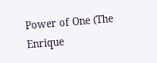Power of One (The Enrique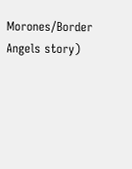Morones/Border Angels story)